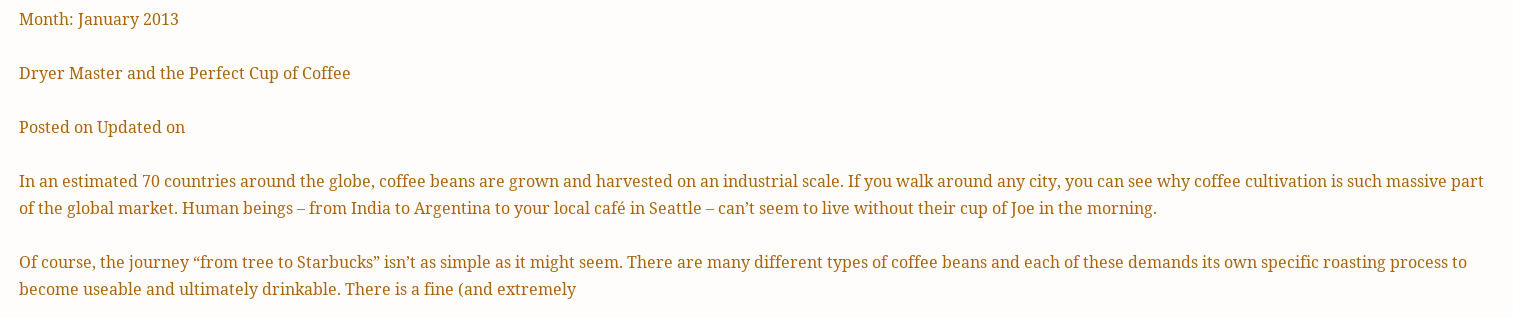Month: January 2013

Dryer Master and the Perfect Cup of Coffee

Posted on Updated on

In an estimated 70 countries around the globe, coffee beans are grown and harvested on an industrial scale. If you walk around any city, you can see why coffee cultivation is such massive part of the global market. Human beings – from India to Argentina to your local café in Seattle – can’t seem to live without their cup of Joe in the morning.

Of course, the journey “from tree to Starbucks” isn’t as simple as it might seem. There are many different types of coffee beans and each of these demands its own specific roasting process to become useable and ultimately drinkable. There is a fine (and extremely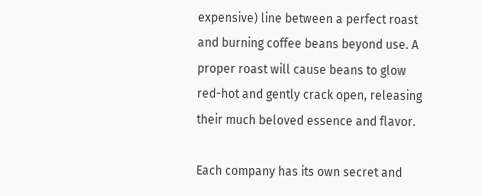expensive) line between a perfect roast and burning coffee beans beyond use. A proper roast will cause beans to glow red-hot and gently crack open, releasing their much beloved essence and flavor.

Each company has its own secret and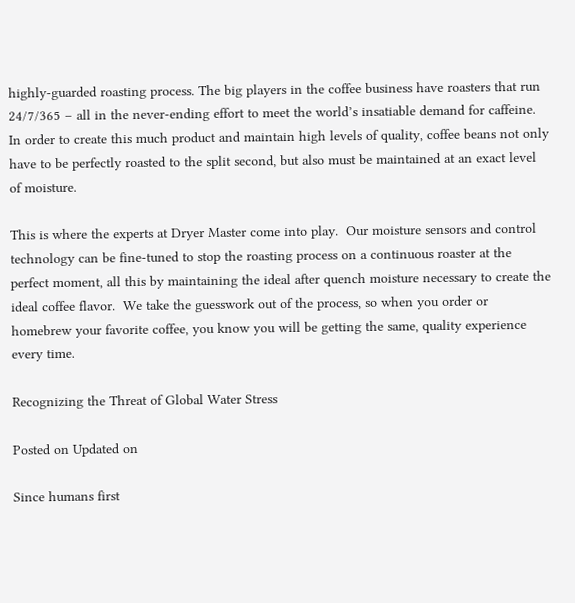highly-guarded roasting process. The big players in the coffee business have roasters that run 24/7/365 – all in the never-ending effort to meet the world’s insatiable demand for caffeine. In order to create this much product and maintain high levels of quality, coffee beans not only have to be perfectly roasted to the split second, but also must be maintained at an exact level of moisture.

This is where the experts at Dryer Master come into play.  Our moisture sensors and control technology can be fine-tuned to stop the roasting process on a continuous roaster at the perfect moment, all this by maintaining the ideal after quench moisture necessary to create the ideal coffee flavor.  We take the guesswork out of the process, so when you order or homebrew your favorite coffee, you know you will be getting the same, quality experience every time.

Recognizing the Threat of Global Water Stress

Posted on Updated on

Since humans first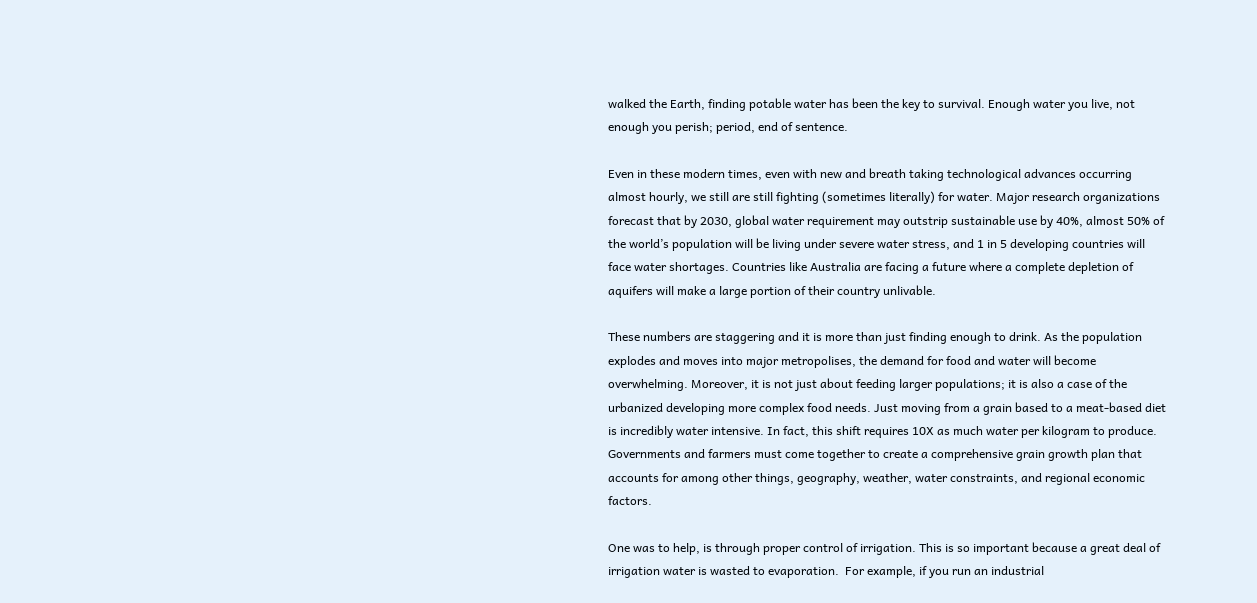walked the Earth, finding potable water has been the key to survival. Enough water you live, not enough you perish; period, end of sentence.

Even in these modern times, even with new and breath taking technological advances occurring almost hourly, we still are still fighting (sometimes literally) for water. Major research organizations forecast that by 2030, global water requirement may outstrip sustainable use by 40%, almost 50% of the world’s population will be living under severe water stress, and 1 in 5 developing countries will face water shortages. Countries like Australia are facing a future where a complete depletion of aquifers will make a large portion of their country unlivable.

These numbers are staggering and it is more than just finding enough to drink. As the population explodes and moves into major metropolises, the demand for food and water will become overwhelming. Moreover, it is not just about feeding larger populations; it is also a case of the urbanized developing more complex food needs. Just moving from a grain based to a meat-based diet is incredibly water intensive. In fact, this shift requires 10X as much water per kilogram to produce.
Governments and farmers must come together to create a comprehensive grain growth plan that accounts for among other things, geography, weather, water constraints, and regional economic factors.

One was to help, is through proper control of irrigation. This is so important because a great deal of irrigation water is wasted to evaporation.  For example, if you run an industrial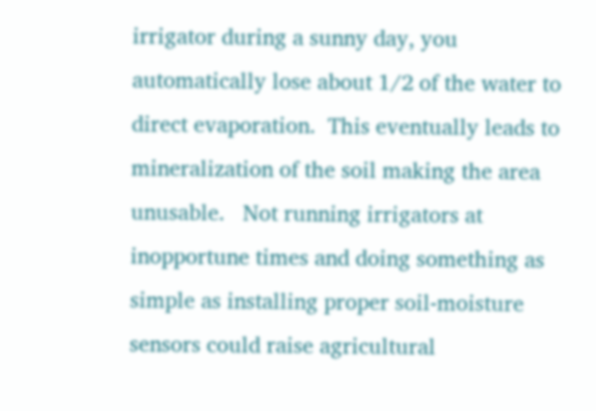irrigator during a sunny day, you automatically lose about 1/2 of the water to direct evaporation.  This eventually leads to mineralization of the soil making the area unusable.   Not running irrigators at inopportune times and doing something as simple as installing proper soil-moisture sensors could raise agricultural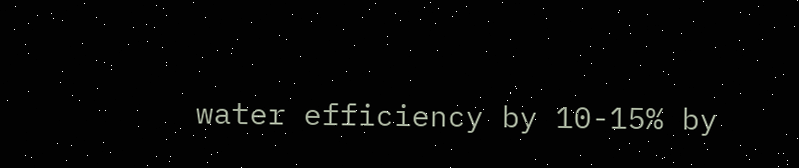water efficiency by 10-15% by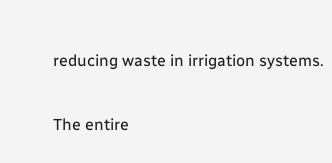reducing waste in irrigation systems.

The entire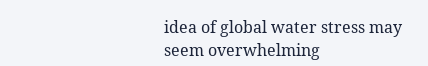idea of global water stress may seem overwhelming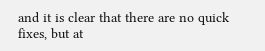and it is clear that there are no quick fixes, but at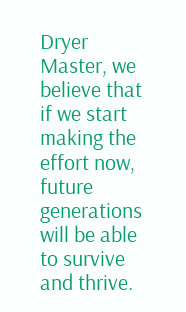Dryer Master, we believe that if we start making the effort now, future generations will be able to survive and thrive.